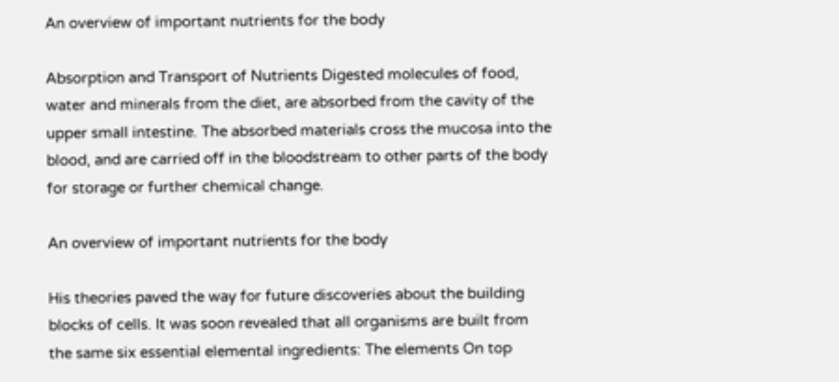An overview of important nutrients for the body

Absorption and Transport of Nutrients Digested molecules of food, water and minerals from the diet, are absorbed from the cavity of the upper small intestine. The absorbed materials cross the mucosa into the blood, and are carried off in the bloodstream to other parts of the body for storage or further chemical change.

An overview of important nutrients for the body

His theories paved the way for future discoveries about the building blocks of cells. It was soon revealed that all organisms are built from the same six essential elemental ingredients: The elements On top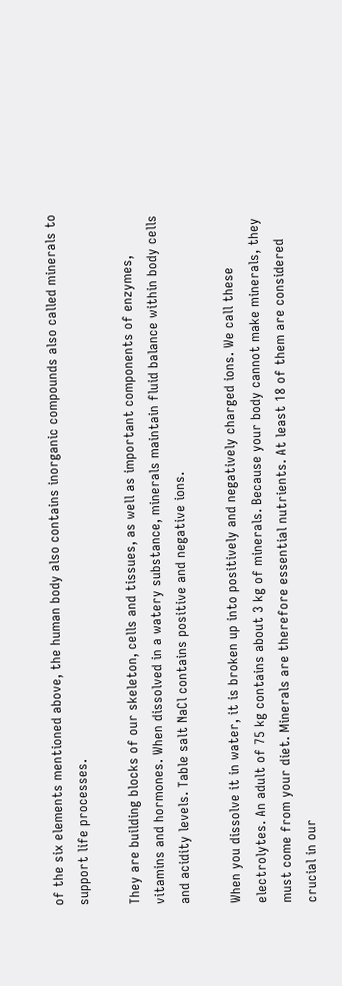of the six elements mentioned above, the human body also contains inorganic compounds also called minerals to support life processes.

They are building blocks of our skeleton, cells and tissues, as well as important components of enzymes, vitamins and hormones. When dissolved in a watery substance, minerals maintain fluid balance within body cells and acidity levels. Table salt NaCl contains positive and negative ions.

When you dissolve it in water, it is broken up into positively and negatively charged ions. We call these electrolytes. An adult of 75 kg contains about 3 kg of minerals. Because your body cannot make minerals, they must come from your diet. Minerals are therefore essential nutrients. At least 18 of them are considered crucial in our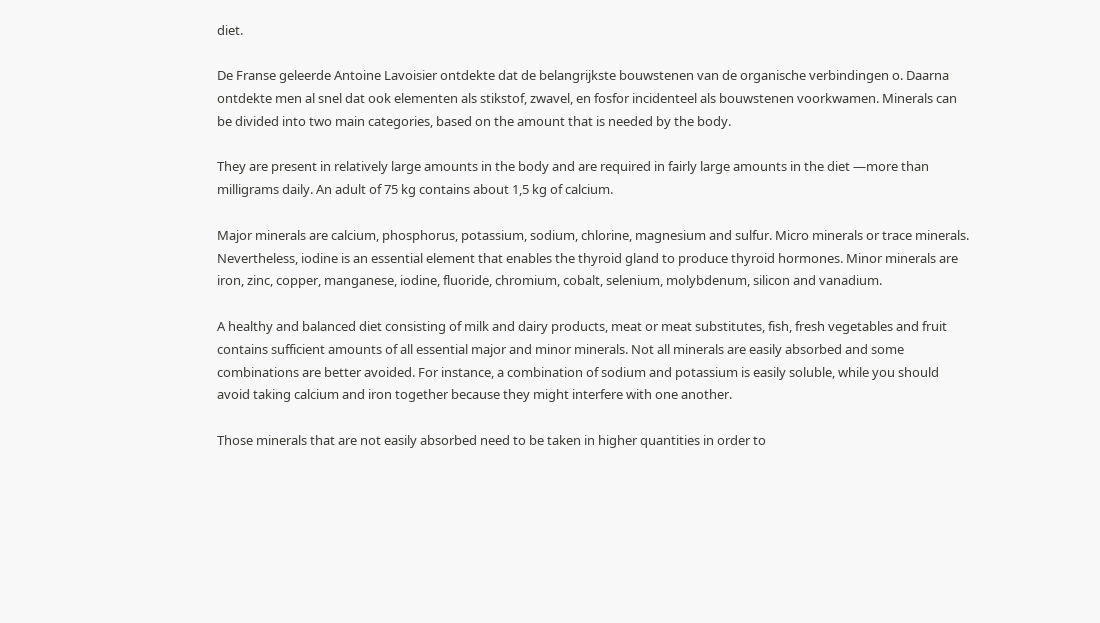diet.

De Franse geleerde Antoine Lavoisier ontdekte dat de belangrijkste bouwstenen van de organische verbindingen o. Daarna ontdekte men al snel dat ook elementen als stikstof, zwavel, en fosfor incidenteel als bouwstenen voorkwamen. Minerals can be divided into two main categories, based on the amount that is needed by the body.

They are present in relatively large amounts in the body and are required in fairly large amounts in the diet —more than milligrams daily. An adult of 75 kg contains about 1,5 kg of calcium.

Major minerals are calcium, phosphorus, potassium, sodium, chlorine, magnesium and sulfur. Micro minerals or trace minerals. Nevertheless, iodine is an essential element that enables the thyroid gland to produce thyroid hormones. Minor minerals are iron, zinc, copper, manganese, iodine, fluoride, chromium, cobalt, selenium, molybdenum, silicon and vanadium.

A healthy and balanced diet consisting of milk and dairy products, meat or meat substitutes, fish, fresh vegetables and fruit contains sufficient amounts of all essential major and minor minerals. Not all minerals are easily absorbed and some combinations are better avoided. For instance, a combination of sodium and potassium is easily soluble, while you should avoid taking calcium and iron together because they might interfere with one another.

Those minerals that are not easily absorbed need to be taken in higher quantities in order to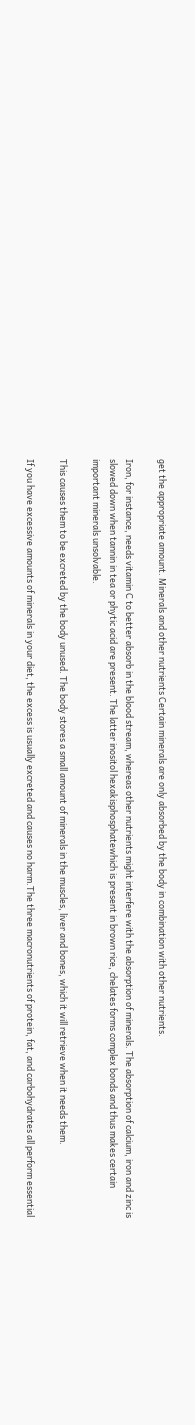get the appropriate amount. Minerals and other nutrients Certain minerals are only absorbed by the body in combination with other nutrients.

Iron, for instance, needs vitamin C to better absorb in the blood stream, whereas other nutrients might interfere with the absorption of minerals. The absorption of calcium, iron and zinc is slowed down when tannin in tea or phytic acid are present. The latter inositol hexakisphosphatewhich is present in brown rice, chelates forms complex bonds and thus makes certain important minerals unsolvable.

This causes them to be excreted by the body unused. The body stores a small amount of minerals in the muscles, liver and bones, which it will retrieve when it needs them.

If you have excessive amounts of minerals in your diet, the excess is usually excreted and causes no harm.The three macronutrients of protein, fat, and carbohydrates all perform essential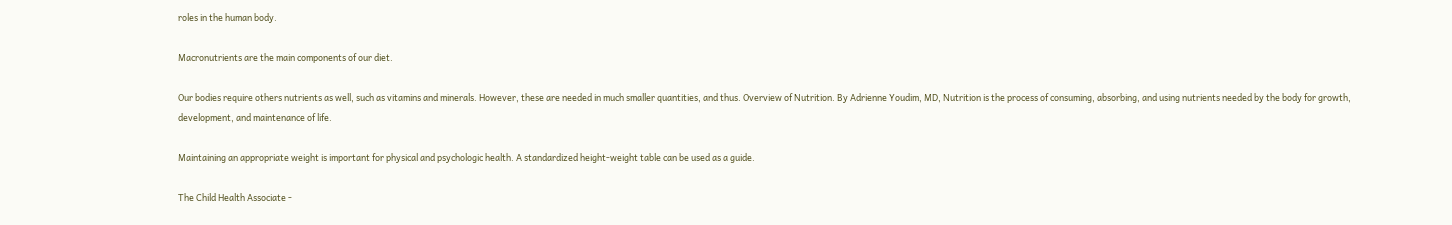roles in the human body.

Macronutrients are the main components of our diet.

Our bodies require others nutrients as well, such as vitamins and minerals. However, these are needed in much smaller quantities, and thus. Overview of Nutrition. By Adrienne Youdim, MD, Nutrition is the process of consuming, absorbing, and using nutrients needed by the body for growth, development, and maintenance of life.

Maintaining an appropriate weight is important for physical and psychologic health. A standardized height-weight table can be used as a guide.

The Child Health Associate -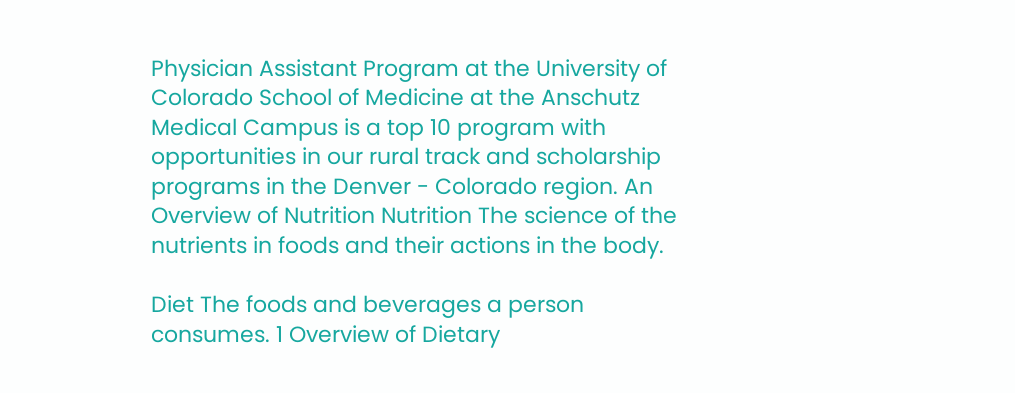Physician Assistant Program at the University of Colorado School of Medicine at the Anschutz Medical Campus is a top 10 program with opportunities in our rural track and scholarship programs in the Denver - Colorado region. An Overview of Nutrition Nutrition The science of the nutrients in foods and their actions in the body.

Diet The foods and beverages a person consumes. 1 Overview of Dietary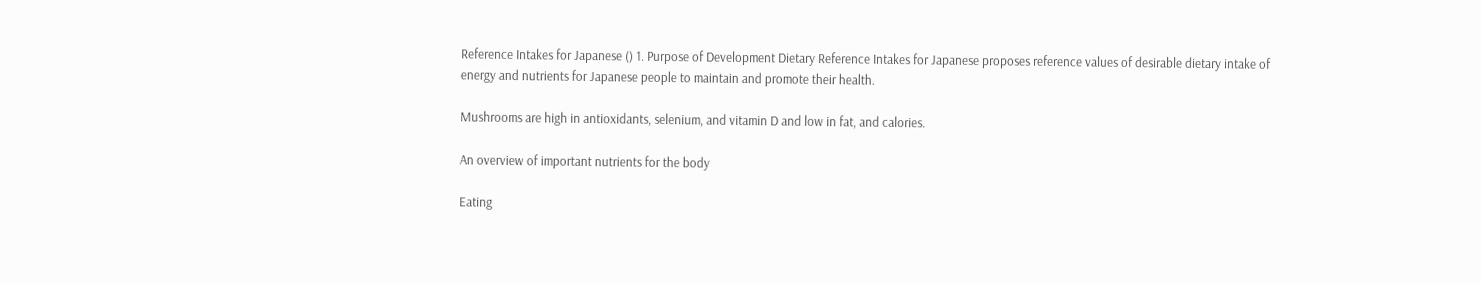Reference Intakes for Japanese () 1. Purpose of Development Dietary Reference Intakes for Japanese proposes reference values of desirable dietary intake of energy and nutrients for Japanese people to maintain and promote their health.

Mushrooms are high in antioxidants, selenium, and vitamin D and low in fat, and calories.

An overview of important nutrients for the body

Eating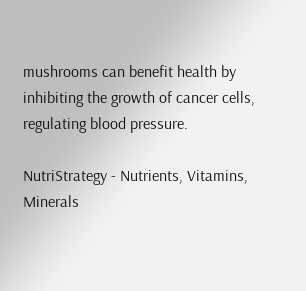mushrooms can benefit health by inhibiting the growth of cancer cells, regulating blood pressure.

NutriStrategy - Nutrients, Vitamins, Minerals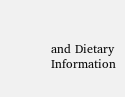and Dietary Information